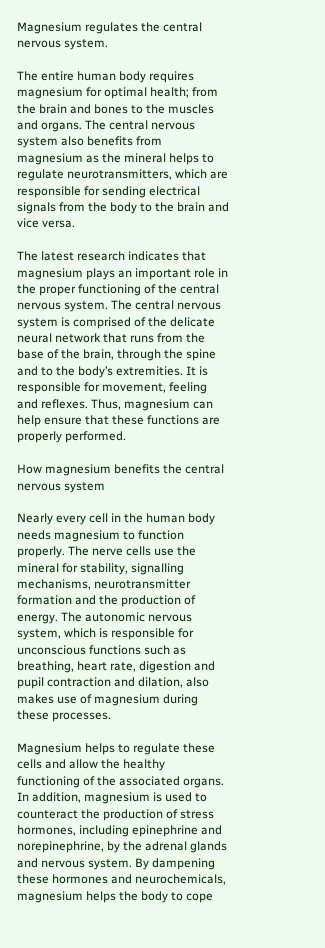Magnesium regulates the central nervous system.

The entire human body requires magnesium for optimal health; from the brain and bones to the muscles and organs. The central nervous system also benefits from magnesium as the mineral helps to regulate neurotransmitters, which are responsible for sending electrical signals from the body to the brain and vice versa.

The latest research indicates that magnesium plays an important role in the proper functioning of the central nervous system. The central nervous system is comprised of the delicate neural network that runs from the base of the brain, through the spine and to the body’s extremities. It is responsible for movement, feeling and reflexes. Thus, magnesium can help ensure that these functions are properly performed.

How magnesium benefits the central nervous system

Nearly every cell in the human body needs magnesium to function properly. The nerve cells use the mineral for stability, signalling mechanisms, neurotransmitter formation and the production of energy. The autonomic nervous system, which is responsible for unconscious functions such as breathing, heart rate, digestion and pupil contraction and dilation, also makes use of magnesium during these processes.

Magnesium helps to regulate these cells and allow the healthy functioning of the associated organs. In addition, magnesium is used to counteract the production of stress hormones, including epinephrine and norepinephrine, by the adrenal glands and nervous system. By dampening these hormones and neurochemicals, magnesium helps the body to cope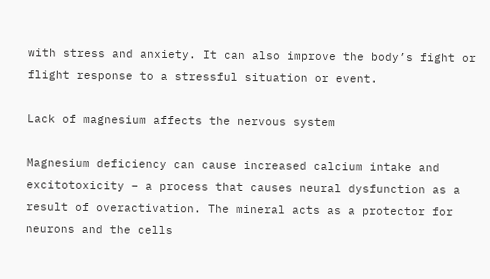with stress and anxiety. It can also improve the body’s fight or flight response to a stressful situation or event.

Lack of magnesium affects the nervous system

Magnesium deficiency can cause increased calcium intake and excitotoxicity – a process that causes neural dysfunction as a result of overactivation. The mineral acts as a protector for neurons and the cells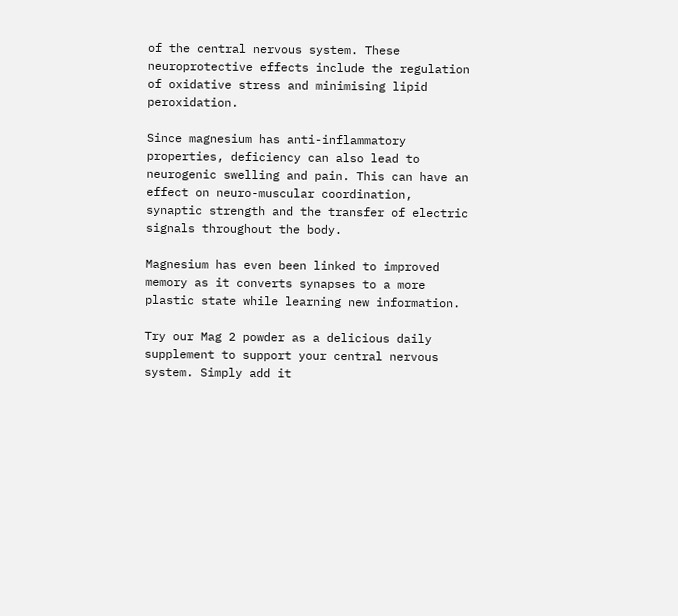of the central nervous system. These neuroprotective effects include the regulation of oxidative stress and minimising lipid peroxidation.

Since magnesium has anti-inflammatory properties, deficiency can also lead to neurogenic swelling and pain. This can have an effect on neuro-muscular coordination, synaptic strength and the transfer of electric signals throughout the body.

Magnesium has even been linked to improved memory as it converts synapses to a more plastic state while learning new information.

Try our Mag 2 powder as a delicious daily supplement to support your central nervous system. Simply add it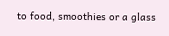to food, smoothies or a glass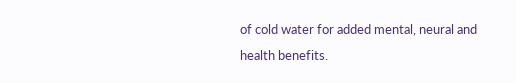of cold water for added mental, neural and health benefits.